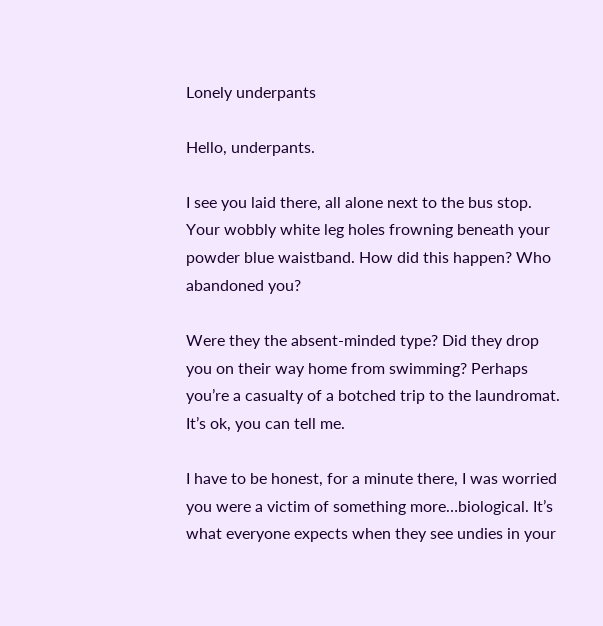Lonely underpants

Hello, underpants.

I see you laid there, all alone next to the bus stop. Your wobbly white leg holes frowning beneath your powder blue waistband. How did this happen? Who abandoned you?

Were they the absent-minded type? Did they drop you on their way home from swimming? Perhaps you’re a casualty of a botched trip to the laundromat. It’s ok, you can tell me.

I have to be honest, for a minute there, I was worried you were a victim of something more…biological. It’s what everyone expects when they see undies in your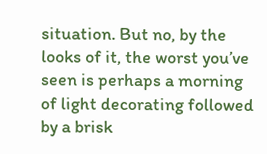situation. But no, by the looks of it, the worst you’ve seen is perhaps a morning of light decorating followed by a brisk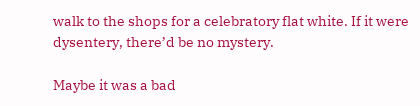walk to the shops for a celebratory flat white. If it were dysentery, there’d be no mystery.

Maybe it was a bad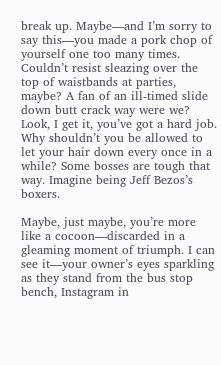break up. Maybe—and I’m sorry to say this—you made a pork chop of yourself one too many times. Couldn’t resist sleazing over the top of waistbands at parties, maybe? A fan of an ill-timed slide down butt crack way were we? Look, I get it, you’ve got a hard job. Why shouldn’t you be allowed to let your hair down every once in a while? Some bosses are tough that way. Imagine being Jeff Bezos’s boxers.

Maybe, just maybe, you’re more like a cocoon—discarded in a gleaming moment of triumph. I can see it—your owner’s eyes sparkling as they stand from the bus stop bench, Instagram in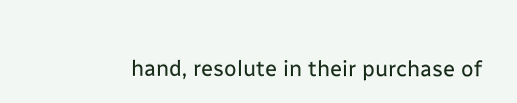hand, resolute in their purchase of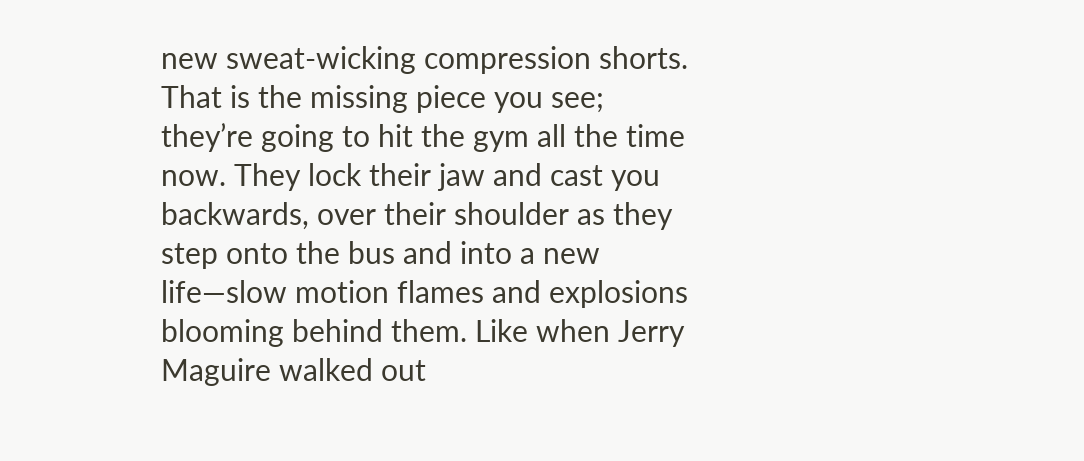new sweat-wicking compression shorts. That is the missing piece you see; they’re going to hit the gym all the time now. They lock their jaw and cast you backwards, over their shoulder as they step onto the bus and into a new life—slow motion flames and explosions blooming behind them. Like when Jerry Maguire walked out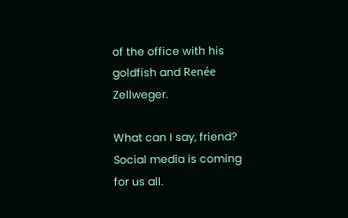of the office with his goldfish and Renée Zellweger.

What can I say, friend? Social media is coming for us all.